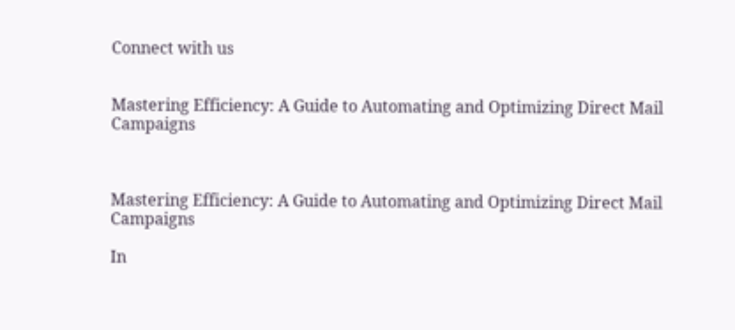Connect with us


Mastering Efficiency: A Guide to Automating and Optimizing Direct Mail Campaigns



Mastering Efficiency: A Guide to Automating and Optimizing Direct Mail Campaigns

In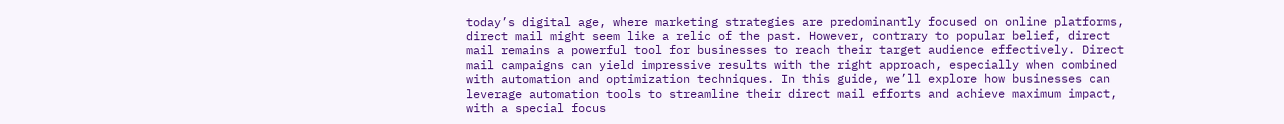today’s digital age, where marketing strategies are predominantly focused on online platforms, direct mail might seem like a relic of the past. However, contrary to popular belief, direct mail remains a powerful tool for businesses to reach their target audience effectively. Direct mail campaigns can yield impressive results with the right approach, especially when combined with automation and optimization techniques. In this guide, we’ll explore how businesses can leverage automation tools to streamline their direct mail efforts and achieve maximum impact, with a special focus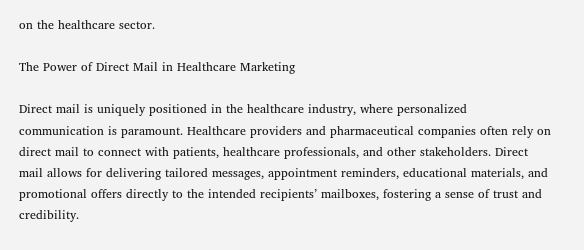on the healthcare sector.

The Power of Direct Mail in Healthcare Marketing

Direct mail is uniquely positioned in the healthcare industry, where personalized communication is paramount. Healthcare providers and pharmaceutical companies often rely on direct mail to connect with patients, healthcare professionals, and other stakeholders. Direct mail allows for delivering tailored messages, appointment reminders, educational materials, and promotional offers directly to the intended recipients’ mailboxes, fostering a sense of trust and credibility.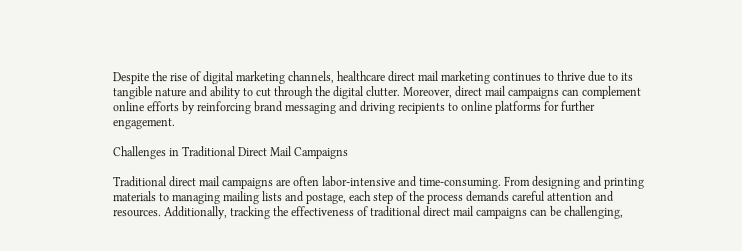Despite the rise of digital marketing channels, healthcare direct mail marketing continues to thrive due to its tangible nature and ability to cut through the digital clutter. Moreover, direct mail campaigns can complement online efforts by reinforcing brand messaging and driving recipients to online platforms for further engagement.

Challenges in Traditional Direct Mail Campaigns

Traditional direct mail campaigns are often labor-intensive and time-consuming. From designing and printing materials to managing mailing lists and postage, each step of the process demands careful attention and resources. Additionally, tracking the effectiveness of traditional direct mail campaigns can be challenging,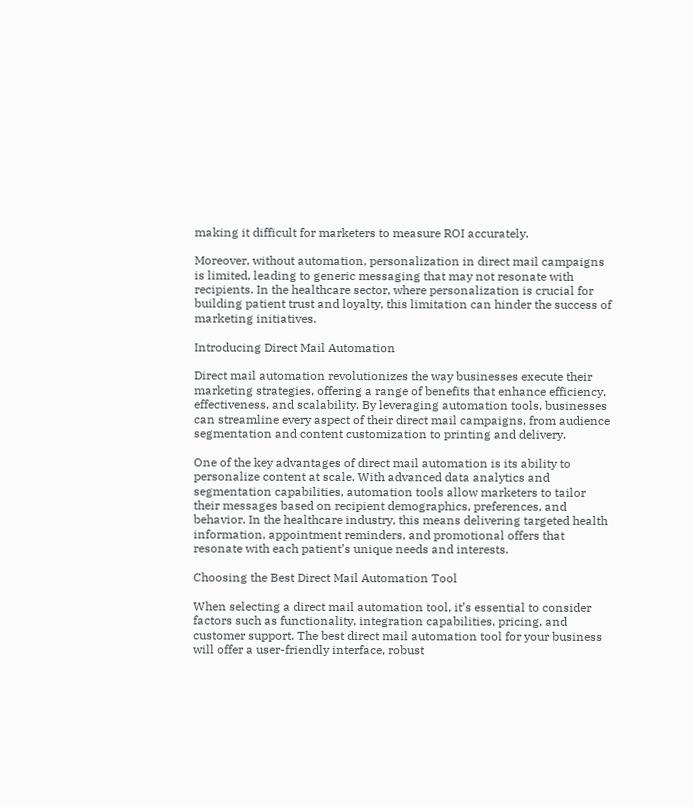making it difficult for marketers to measure ROI accurately.

Moreover, without automation, personalization in direct mail campaigns is limited, leading to generic messaging that may not resonate with recipients. In the healthcare sector, where personalization is crucial for building patient trust and loyalty, this limitation can hinder the success of marketing initiatives.

Introducing Direct Mail Automation

Direct mail automation revolutionizes the way businesses execute their marketing strategies, offering a range of benefits that enhance efficiency, effectiveness, and scalability. By leveraging automation tools, businesses can streamline every aspect of their direct mail campaigns, from audience segmentation and content customization to printing and delivery.

One of the key advantages of direct mail automation is its ability to personalize content at scale. With advanced data analytics and segmentation capabilities, automation tools allow marketers to tailor their messages based on recipient demographics, preferences, and behavior. In the healthcare industry, this means delivering targeted health information, appointment reminders, and promotional offers that resonate with each patient’s unique needs and interests.

Choosing the Best Direct Mail Automation Tool

When selecting a direct mail automation tool, it’s essential to consider factors such as functionality, integration capabilities, pricing, and customer support. The best direct mail automation tool for your business will offer a user-friendly interface, robust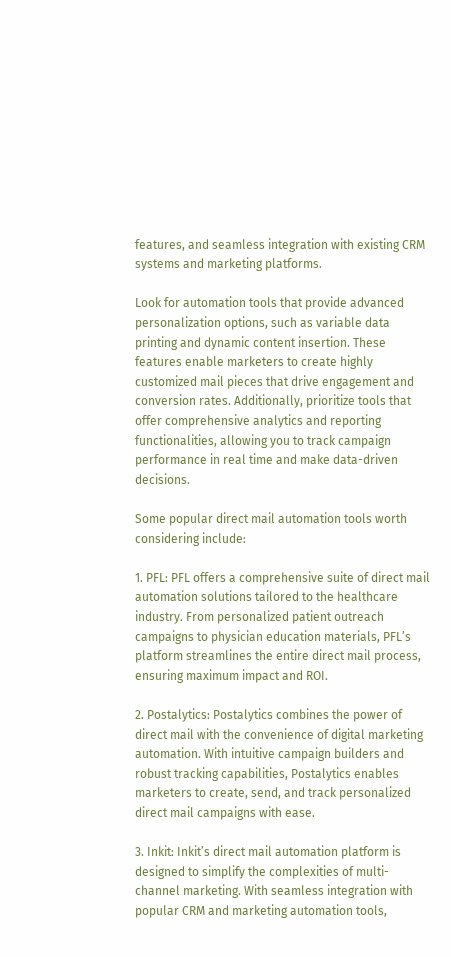features, and seamless integration with existing CRM systems and marketing platforms.

Look for automation tools that provide advanced personalization options, such as variable data printing and dynamic content insertion. These features enable marketers to create highly customized mail pieces that drive engagement and conversion rates. Additionally, prioritize tools that offer comprehensive analytics and reporting functionalities, allowing you to track campaign performance in real time and make data-driven decisions.

Some popular direct mail automation tools worth considering include:

1. PFL: PFL offers a comprehensive suite of direct mail automation solutions tailored to the healthcare industry. From personalized patient outreach campaigns to physician education materials, PFL’s platform streamlines the entire direct mail process, ensuring maximum impact and ROI.

2. Postalytics: Postalytics combines the power of direct mail with the convenience of digital marketing automation. With intuitive campaign builders and robust tracking capabilities, Postalytics enables marketers to create, send, and track personalized direct mail campaigns with ease.

3. Inkit: Inkit’s direct mail automation platform is designed to simplify the complexities of multi-channel marketing. With seamless integration with popular CRM and marketing automation tools,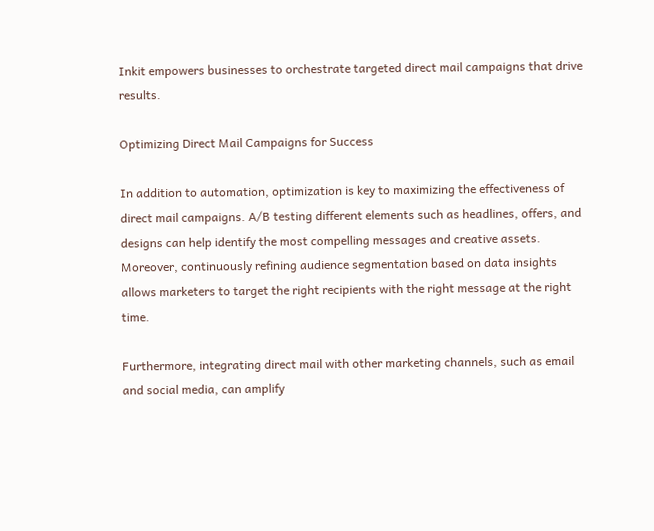Inkit empowers businesses to orchestrate targeted direct mail campaigns that drive results.

Optimizing Direct Mail Campaigns for Success

In addition to automation, optimization is key to maximizing the effectiveness of direct mail campaigns. A/B testing different elements such as headlines, offers, and designs can help identify the most compelling messages and creative assets. Moreover, continuously refining audience segmentation based on data insights allows marketers to target the right recipients with the right message at the right time.

Furthermore, integrating direct mail with other marketing channels, such as email and social media, can amplify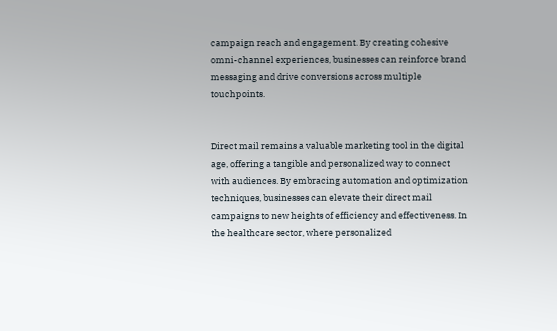campaign reach and engagement. By creating cohesive omni-channel experiences, businesses can reinforce brand messaging and drive conversions across multiple touchpoints.


Direct mail remains a valuable marketing tool in the digital age, offering a tangible and personalized way to connect with audiences. By embracing automation and optimization techniques, businesses can elevate their direct mail campaigns to new heights of efficiency and effectiveness. In the healthcare sector, where personalized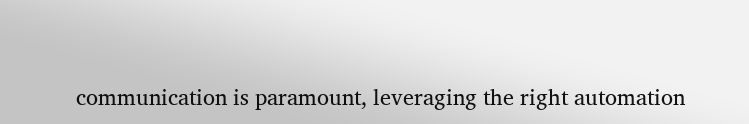communication is paramount, leveraging the right automation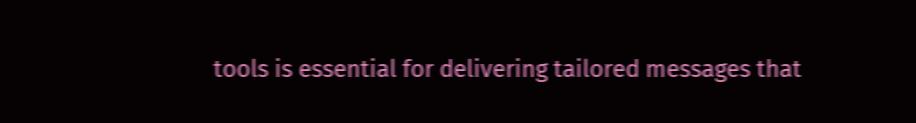tools is essential for delivering tailored messages that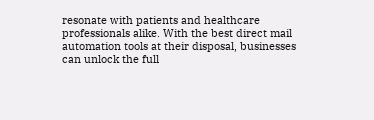resonate with patients and healthcare professionals alike. With the best direct mail automation tools at their disposal, businesses can unlock the full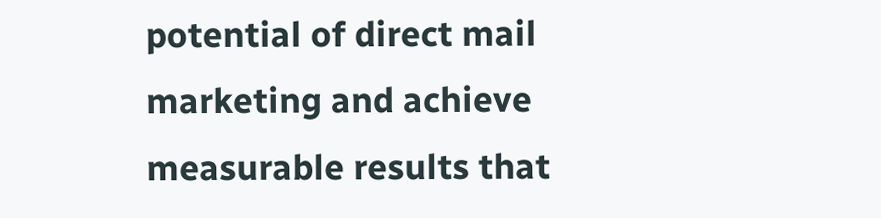potential of direct mail marketing and achieve measurable results that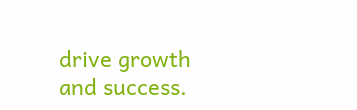drive growth and success.